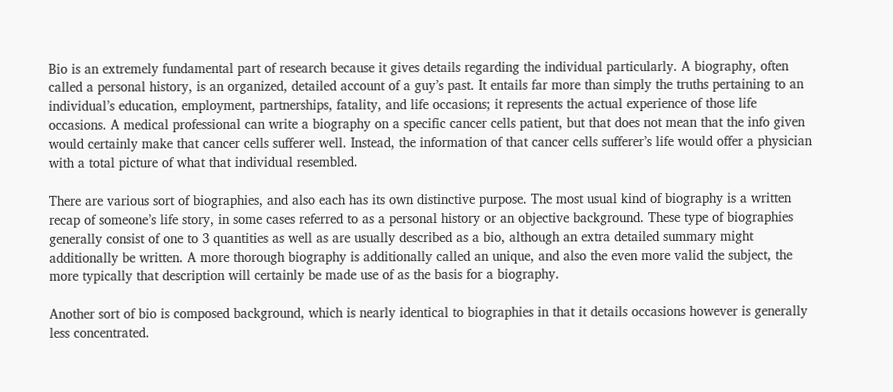Bio is an extremely fundamental part of research because it gives details regarding the individual particularly. A biography, often called a personal history, is an organized, detailed account of a guy’s past. It entails far more than simply the truths pertaining to an individual’s education, employment, partnerships, fatality, and life occasions; it represents the actual experience of those life occasions. A medical professional can write a biography on a specific cancer cells patient, but that does not mean that the info given would certainly make that cancer cells sufferer well. Instead, the information of that cancer cells sufferer’s life would offer a physician with a total picture of what that individual resembled.

There are various sort of biographies, and also each has its own distinctive purpose. The most usual kind of biography is a written recap of someone’s life story, in some cases referred to as a personal history or an objective background. These type of biographies generally consist of one to 3 quantities as well as are usually described as a bio, although an extra detailed summary might additionally be written. A more thorough biography is additionally called an unique, and also the even more valid the subject, the more typically that description will certainly be made use of as the basis for a biography.

Another sort of bio is composed background, which is nearly identical to biographies in that it details occasions however is generally less concentrated.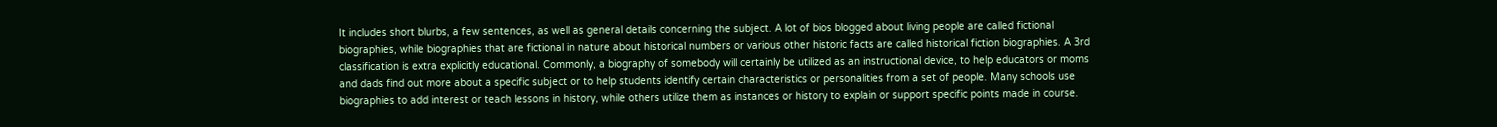It includes short blurbs, a few sentences, as well as general details concerning the subject. A lot of bios blogged about living people are called fictional biographies, while biographies that are fictional in nature about historical numbers or various other historic facts are called historical fiction biographies. A 3rd classification is extra explicitly educational. Commonly, a biography of somebody will certainly be utilized as an instructional device, to help educators or moms and dads find out more about a specific subject or to help students identify certain characteristics or personalities from a set of people. Many schools use biographies to add interest or teach lessons in history, while others utilize them as instances or history to explain or support specific points made in course.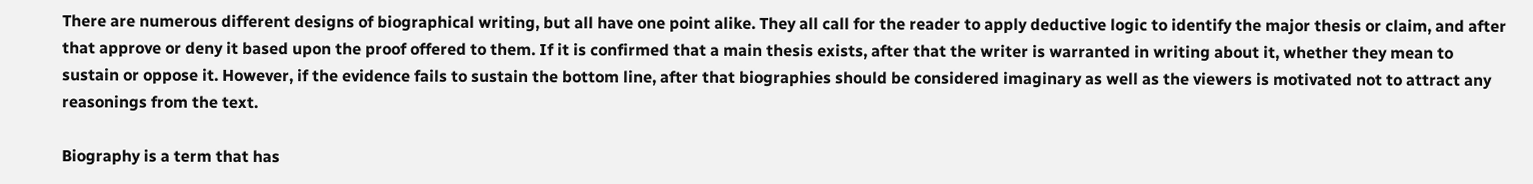There are numerous different designs of biographical writing, but all have one point alike. They all call for the reader to apply deductive logic to identify the major thesis or claim, and after that approve or deny it based upon the proof offered to them. If it is confirmed that a main thesis exists, after that the writer is warranted in writing about it, whether they mean to sustain or oppose it. However, if the evidence fails to sustain the bottom line, after that biographies should be considered imaginary as well as the viewers is motivated not to attract any reasonings from the text.

Biography is a term that has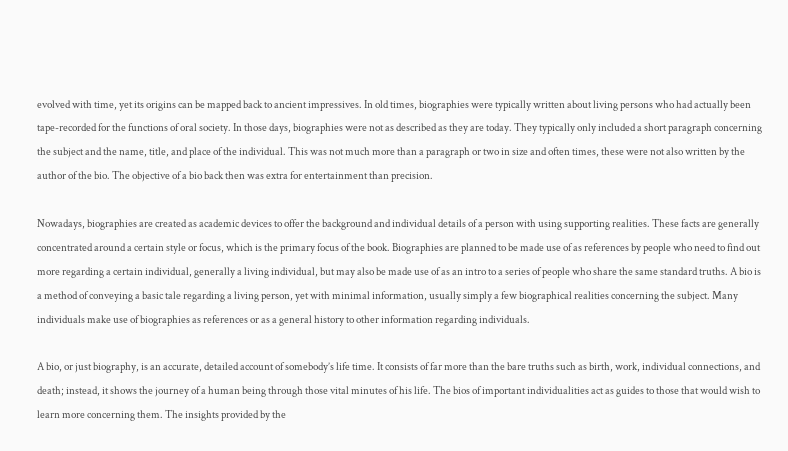evolved with time, yet its origins can be mapped back to ancient impressives. In old times, biographies were typically written about living persons who had actually been tape-recorded for the functions of oral society. In those days, biographies were not as described as they are today. They typically only included a short paragraph concerning the subject and the name, title, and place of the individual. This was not much more than a paragraph or two in size and often times, these were not also written by the author of the bio. The objective of a bio back then was extra for entertainment than precision.

Nowadays, biographies are created as academic devices to offer the background and individual details of a person with using supporting realities. These facts are generally concentrated around a certain style or focus, which is the primary focus of the book. Biographies are planned to be made use of as references by people who need to find out more regarding a certain individual, generally a living individual, but may also be made use of as an intro to a series of people who share the same standard truths. A bio is a method of conveying a basic tale regarding a living person, yet with minimal information, usually simply a few biographical realities concerning the subject. Many individuals make use of biographies as references or as a general history to other information regarding individuals.

A bio, or just biography, is an accurate, detailed account of somebody’s life time. It consists of far more than the bare truths such as birth, work, individual connections, and death; instead, it shows the journey of a human being through those vital minutes of his life. The bios of important individualities act as guides to those that would wish to learn more concerning them. The insights provided by the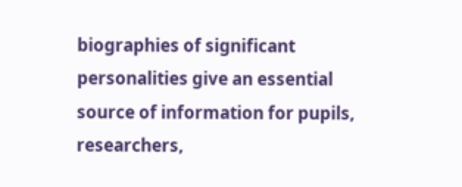biographies of significant personalities give an essential source of information for pupils, researchers,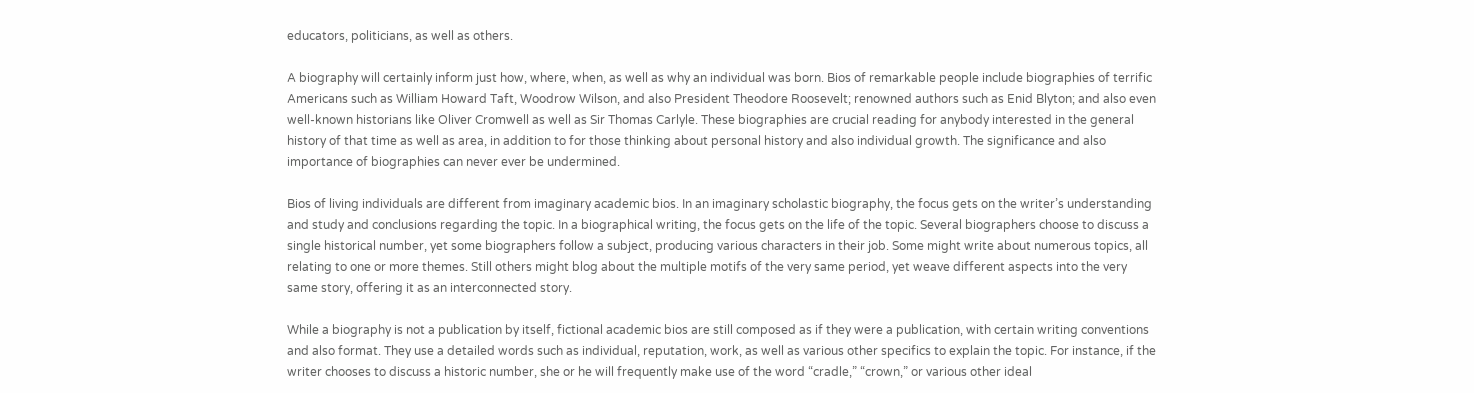educators, politicians, as well as others.

A biography will certainly inform just how, where, when, as well as why an individual was born. Bios of remarkable people include biographies of terrific Americans such as William Howard Taft, Woodrow Wilson, and also President Theodore Roosevelt; renowned authors such as Enid Blyton; and also even well-known historians like Oliver Cromwell as well as Sir Thomas Carlyle. These biographies are crucial reading for anybody interested in the general history of that time as well as area, in addition to for those thinking about personal history and also individual growth. The significance and also importance of biographies can never ever be undermined.

Bios of living individuals are different from imaginary academic bios. In an imaginary scholastic biography, the focus gets on the writer’s understanding and study and conclusions regarding the topic. In a biographical writing, the focus gets on the life of the topic. Several biographers choose to discuss a single historical number, yet some biographers follow a subject, producing various characters in their job. Some might write about numerous topics, all relating to one or more themes. Still others might blog about the multiple motifs of the very same period, yet weave different aspects into the very same story, offering it as an interconnected story.

While a biography is not a publication by itself, fictional academic bios are still composed as if they were a publication, with certain writing conventions and also format. They use a detailed words such as individual, reputation, work, as well as various other specifics to explain the topic. For instance, if the writer chooses to discuss a historic number, she or he will frequently make use of the word “cradle,” “crown,” or various other ideal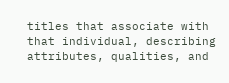titles that associate with that individual, describing attributes, qualities, and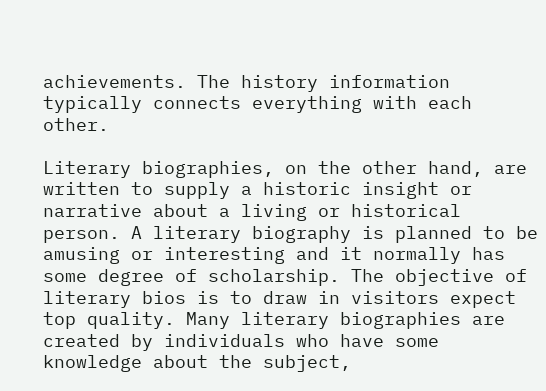achievements. The history information typically connects everything with each other.

Literary biographies, on the other hand, are written to supply a historic insight or narrative about a living or historical person. A literary biography is planned to be amusing or interesting and it normally has some degree of scholarship. The objective of literary bios is to draw in visitors expect top quality. Many literary biographies are created by individuals who have some knowledge about the subject,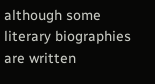although some literary biographies are written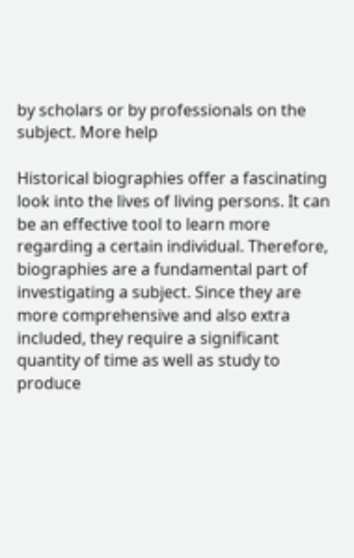by scholars or by professionals on the subject. More help

Historical biographies offer a fascinating look into the lives of living persons. It can be an effective tool to learn more regarding a certain individual. Therefore, biographies are a fundamental part of investigating a subject. Since they are more comprehensive and also extra included, they require a significant quantity of time as well as study to produce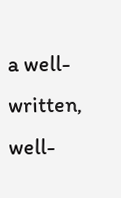a well-written, well-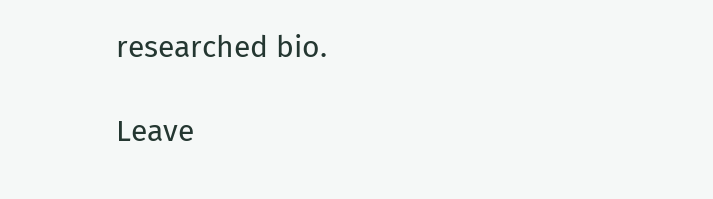researched bio.

Leave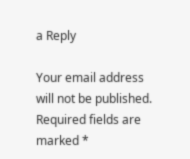a Reply

Your email address will not be published. Required fields are marked *